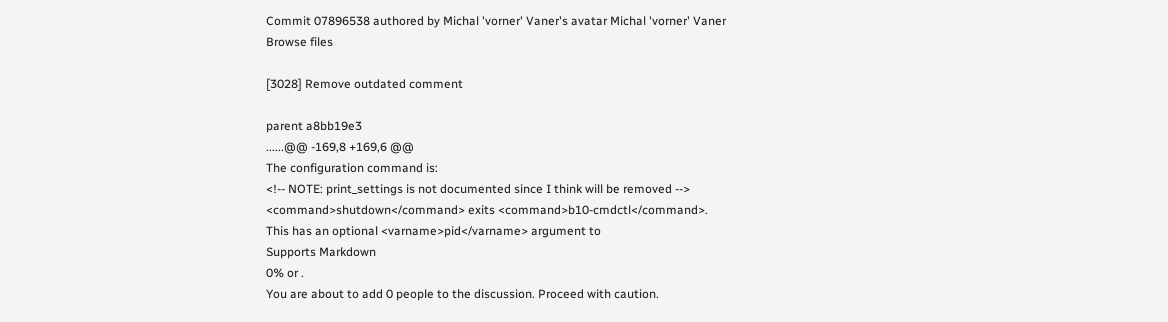Commit 07896538 authored by Michal 'vorner' Vaner's avatar Michal 'vorner' Vaner
Browse files

[3028] Remove outdated comment

parent a8bb19e3
......@@ -169,8 +169,6 @@
The configuration command is:
<!-- NOTE: print_settings is not documented since I think will be removed -->
<command>shutdown</command> exits <command>b10-cmdctl</command>.
This has an optional <varname>pid</varname> argument to
Supports Markdown
0% or .
You are about to add 0 people to the discussion. Proceed with caution.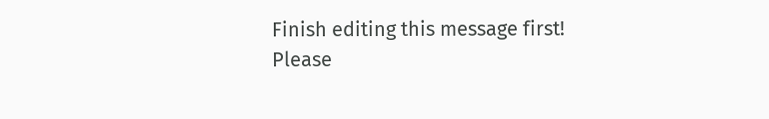Finish editing this message first!
Please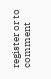register or to comment